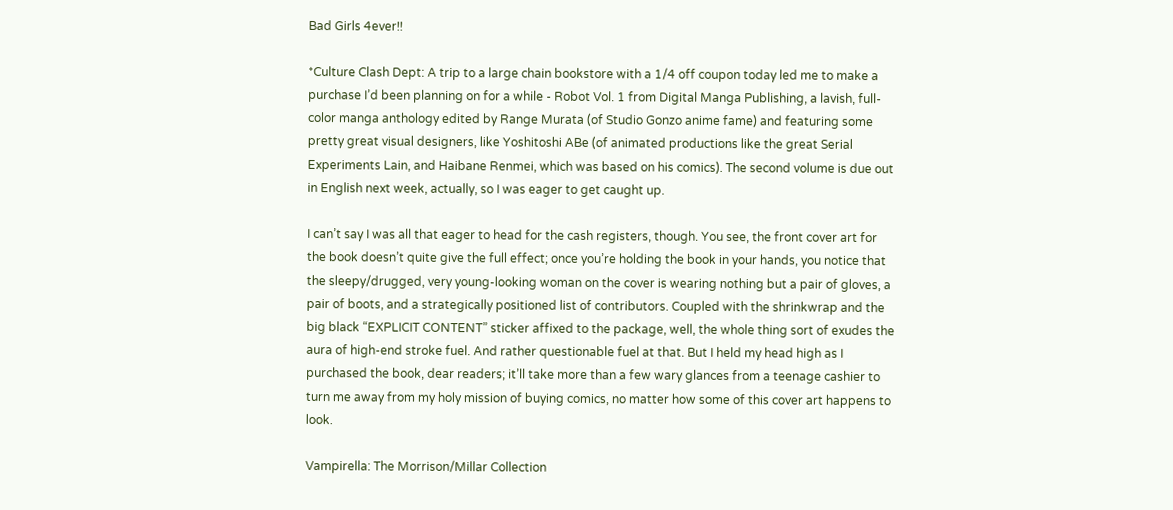Bad Girls 4ever!!

*Culture Clash Dept: A trip to a large chain bookstore with a 1/4 off coupon today led me to make a purchase I’d been planning on for a while - Robot Vol. 1 from Digital Manga Publishing, a lavish, full-color manga anthology edited by Range Murata (of Studio Gonzo anime fame) and featuring some pretty great visual designers, like Yoshitoshi ABe (of animated productions like the great Serial Experiments Lain, and Haibane Renmei, which was based on his comics). The second volume is due out in English next week, actually, so I was eager to get caught up.

I can’t say I was all that eager to head for the cash registers, though. You see, the front cover art for the book doesn’t quite give the full effect; once you’re holding the book in your hands, you notice that the sleepy/drugged, very young-looking woman on the cover is wearing nothing but a pair of gloves, a pair of boots, and a strategically positioned list of contributors. Coupled with the shrinkwrap and the big black “EXPLICIT CONTENT” sticker affixed to the package, well, the whole thing sort of exudes the aura of high-end stroke fuel. And rather questionable fuel at that. But I held my head high as I purchased the book, dear readers; it’ll take more than a few wary glances from a teenage cashier to turn me away from my holy mission of buying comics, no matter how some of this cover art happens to look.

Vampirella: The Morrison/Millar Collection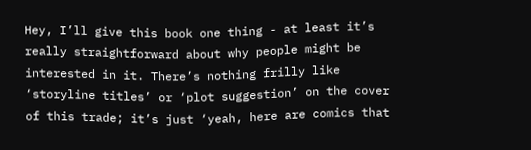Hey, I’ll give this book one thing - at least it’s really straightforward about why people might be interested in it. There’s nothing frilly like ‘storyline titles’ or ‘plot suggestion’ on the cover of this trade; it’s just ‘yeah, here are comics that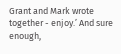Grant and Mark wrote together - enjoy.’ And sure enough,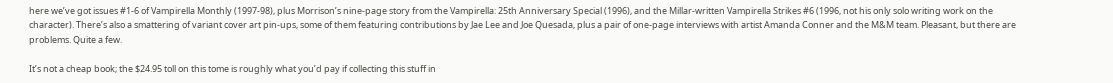here we’ve got issues #1-6 of Vampirella Monthly (1997-98), plus Morrison’s nine-page story from the Vampirella: 25th Anniversary Special (1996), and the Millar-written Vampirella Strikes #6 (1996, not his only solo writing work on the character). There’s also a smattering of variant cover art pin-ups, some of them featuring contributions by Jae Lee and Joe Quesada, plus a pair of one-page interviews with artist Amanda Conner and the M&M team. Pleasant, but there are problems. Quite a few.

It’s not a cheap book; the $24.95 toll on this tome is roughly what you’d pay if collecting this stuff in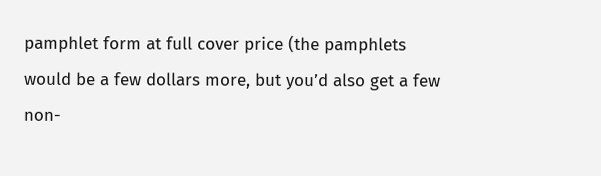pamphlet form at full cover price (the pamphlets would be a few dollars more, but you’d also get a few non-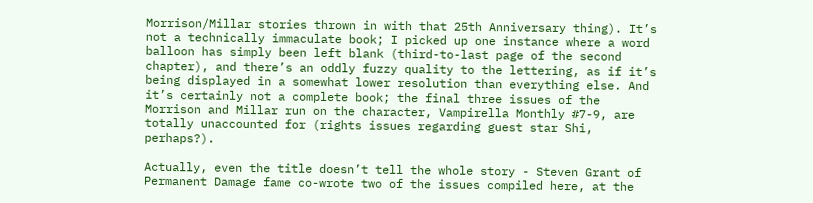Morrison/Millar stories thrown in with that 25th Anniversary thing). It’s not a technically immaculate book; I picked up one instance where a word balloon has simply been left blank (third-to-last page of the second chapter), and there’s an oddly fuzzy quality to the lettering, as if it’s being displayed in a somewhat lower resolution than everything else. And it’s certainly not a complete book; the final three issues of the Morrison and Millar run on the character, Vampirella Monthly #7-9, are totally unaccounted for (rights issues regarding guest star Shi, perhaps?).

Actually, even the title doesn’t tell the whole story - Steven Grant of Permanent Damage fame co-wrote two of the issues compiled here, at the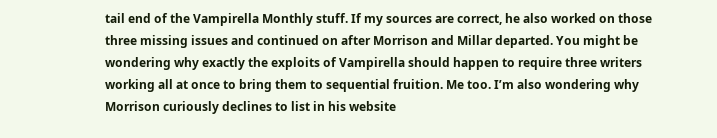tail end of the Vampirella Monthly stuff. If my sources are correct, he also worked on those three missing issues and continued on after Morrison and Millar departed. You might be wondering why exactly the exploits of Vampirella should happen to require three writers working all at once to bring them to sequential fruition. Me too. I’m also wondering why Morrison curiously declines to list in his website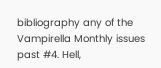bibliography any of the Vampirella Monthly issues past #4. Hell,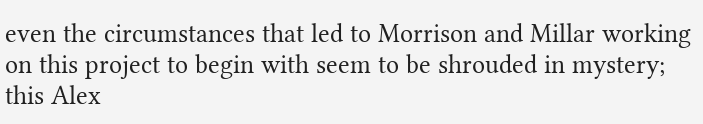even the circumstances that led to Morrison and Millar working on this project to begin with seem to be shrouded in mystery; this Alex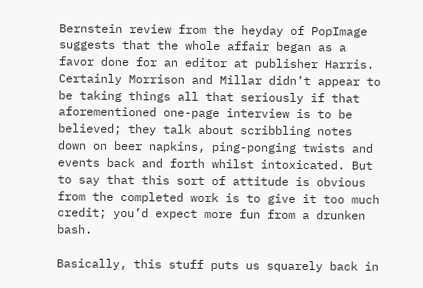Bernstein review from the heyday of PopImage suggests that the whole affair began as a favor done for an editor at publisher Harris. Certainly Morrison and Millar didn’t appear to be taking things all that seriously if that aforementioned one-page interview is to be believed; they talk about scribbling notes down on beer napkins, ping-ponging twists and events back and forth whilst intoxicated. But to say that this sort of attitude is obvious from the completed work is to give it too much credit; you’d expect more fun from a drunken bash.

Basically, this stuff puts us squarely back in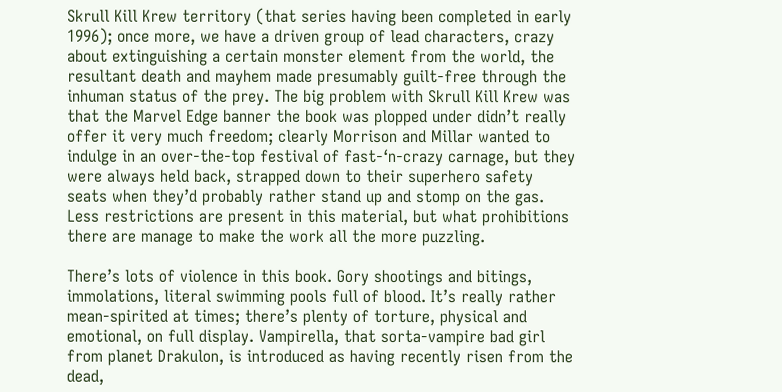Skrull Kill Krew territory (that series having been completed in early 1996); once more, we have a driven group of lead characters, crazy about extinguishing a certain monster element from the world, the resultant death and mayhem made presumably guilt-free through the inhuman status of the prey. The big problem with Skrull Kill Krew was that the Marvel Edge banner the book was plopped under didn’t really offer it very much freedom; clearly Morrison and Millar wanted to indulge in an over-the-top festival of fast-‘n-crazy carnage, but they were always held back, strapped down to their superhero safety seats when they’d probably rather stand up and stomp on the gas. Less restrictions are present in this material, but what prohibitions there are manage to make the work all the more puzzling.

There’s lots of violence in this book. Gory shootings and bitings, immolations, literal swimming pools full of blood. It’s really rather mean-spirited at times; there’s plenty of torture, physical and emotional, on full display. Vampirella, that sorta-vampire bad girl from planet Drakulon, is introduced as having recently risen from the dead,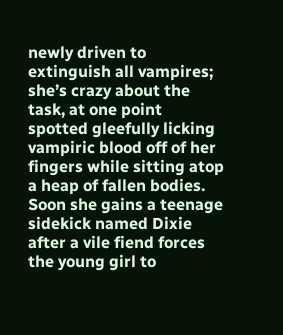newly driven to extinguish all vampires; she’s crazy about the task, at one point spotted gleefully licking vampiric blood off of her fingers while sitting atop a heap of fallen bodies. Soon she gains a teenage sidekick named Dixie after a vile fiend forces the young girl to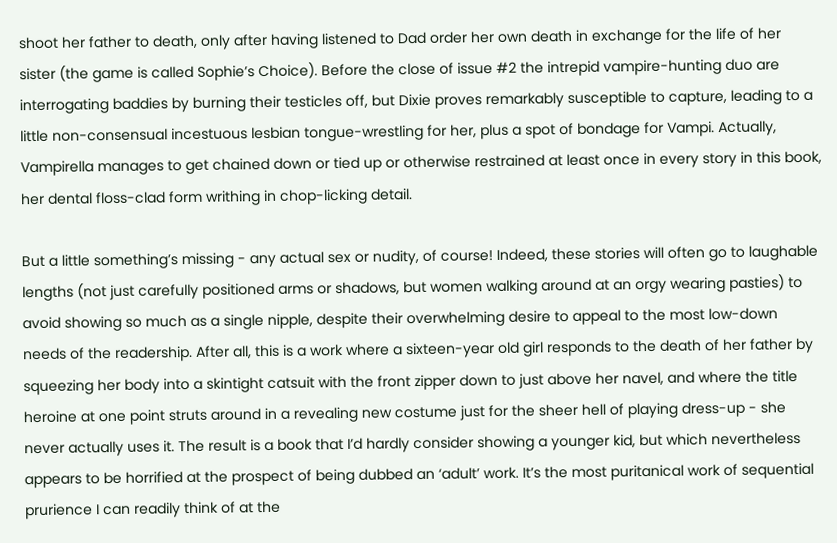shoot her father to death, only after having listened to Dad order her own death in exchange for the life of her sister (the game is called Sophie’s Choice). Before the close of issue #2 the intrepid vampire-hunting duo are interrogating baddies by burning their testicles off, but Dixie proves remarkably susceptible to capture, leading to a little non-consensual incestuous lesbian tongue-wrestling for her, plus a spot of bondage for Vampi. Actually, Vampirella manages to get chained down or tied up or otherwise restrained at least once in every story in this book, her dental floss-clad form writhing in chop-licking detail.

But a little something’s missing - any actual sex or nudity, of course! Indeed, these stories will often go to laughable lengths (not just carefully positioned arms or shadows, but women walking around at an orgy wearing pasties) to avoid showing so much as a single nipple, despite their overwhelming desire to appeal to the most low-down needs of the readership. After all, this is a work where a sixteen-year old girl responds to the death of her father by squeezing her body into a skintight catsuit with the front zipper down to just above her navel, and where the title heroine at one point struts around in a revealing new costume just for the sheer hell of playing dress-up - she never actually uses it. The result is a book that I’d hardly consider showing a younger kid, but which nevertheless appears to be horrified at the prospect of being dubbed an ‘adult’ work. It’s the most puritanical work of sequential prurience I can readily think of at the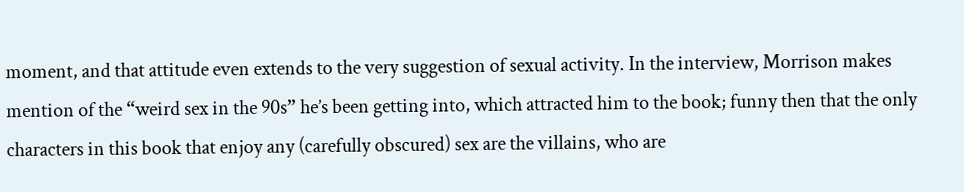moment, and that attitude even extends to the very suggestion of sexual activity. In the interview, Morrison makes mention of the “weird sex in the 90s” he’s been getting into, which attracted him to the book; funny then that the only characters in this book that enjoy any (carefully obscured) sex are the villains, who are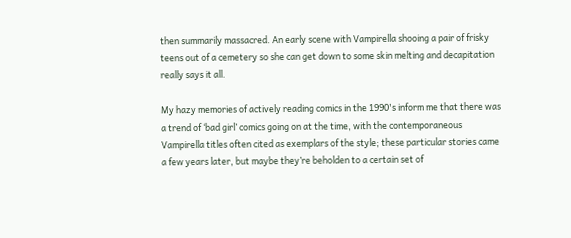then summarily massacred. An early scene with Vampirella shooing a pair of frisky teens out of a cemetery so she can get down to some skin melting and decapitation really says it all.

My hazy memories of actively reading comics in the 1990's inform me that there was a trend of ‘bad girl’ comics going on at the time, with the contemporaneous Vampirella titles often cited as exemplars of the style; these particular stories came a few years later, but maybe they’re beholden to a certain set of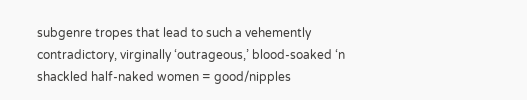subgenre tropes that lead to such a vehemently contradictory, virginally ‘outrageous,’ blood-soaked ‘n shackled half-naked women = good/nipples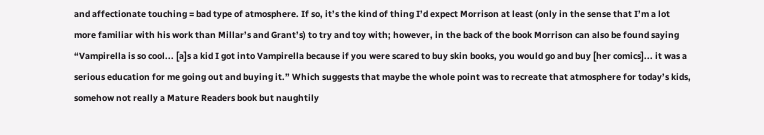and affectionate touching = bad type of atmosphere. If so, it’s the kind of thing I’d expect Morrison at least (only in the sense that I’m a lot more familiar with his work than Millar’s and Grant’s) to try and toy with; however, in the back of the book Morrison can also be found saying “Vampirella is so cool... [a]s a kid I got into Vampirella because if you were scared to buy skin books, you would go and buy [her comics]... it was a serious education for me going out and buying it.” Which suggests that maybe the whole point was to recreate that atmosphere for today’s kids, somehow not really a Mature Readers book but naughtily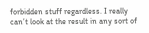forbidden stuff regardless. I really can’t look at the result in any sort of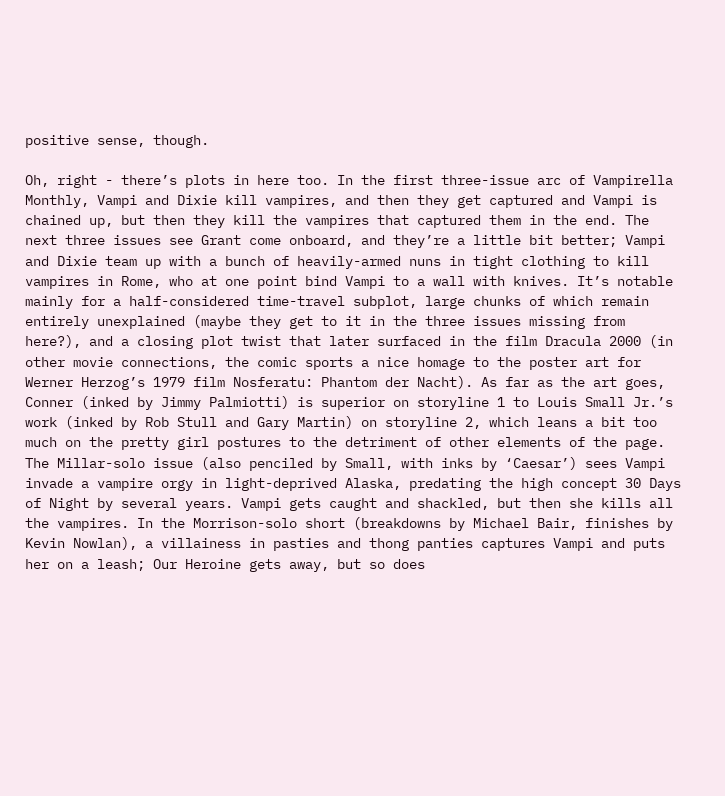positive sense, though.

Oh, right - there’s plots in here too. In the first three-issue arc of Vampirella Monthly, Vampi and Dixie kill vampires, and then they get captured and Vampi is chained up, but then they kill the vampires that captured them in the end. The next three issues see Grant come onboard, and they’re a little bit better; Vampi and Dixie team up with a bunch of heavily-armed nuns in tight clothing to kill vampires in Rome, who at one point bind Vampi to a wall with knives. It’s notable mainly for a half-considered time-travel subplot, large chunks of which remain entirely unexplained (maybe they get to it in the three issues missing from here?), and a closing plot twist that later surfaced in the film Dracula 2000 (in other movie connections, the comic sports a nice homage to the poster art for Werner Herzog’s 1979 film Nosferatu: Phantom der Nacht). As far as the art goes, Conner (inked by Jimmy Palmiotti) is superior on storyline 1 to Louis Small Jr.’s work (inked by Rob Stull and Gary Martin) on storyline 2, which leans a bit too much on the pretty girl postures to the detriment of other elements of the page. The Millar-solo issue (also penciled by Small, with inks by ‘Caesar’) sees Vampi invade a vampire orgy in light-deprived Alaska, predating the high concept 30 Days of Night by several years. Vampi gets caught and shackled, but then she kills all the vampires. In the Morrison-solo short (breakdowns by Michael Bair, finishes by Kevin Nowlan), a villainess in pasties and thong panties captures Vampi and puts her on a leash; Our Heroine gets away, but so does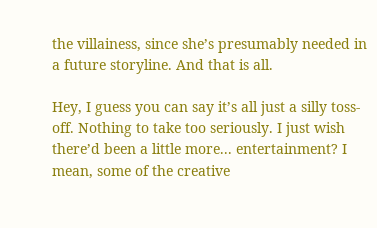the villainess, since she’s presumably needed in a future storyline. And that is all.

Hey, I guess you can say it’s all just a silly toss-off. Nothing to take too seriously. I just wish there’d been a little more... entertainment? I mean, some of the creative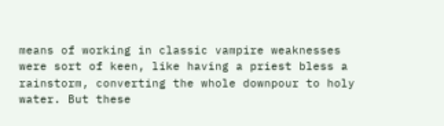means of working in classic vampire weaknesses were sort of keen, like having a priest bless a rainstorm, converting the whole downpour to holy water. But these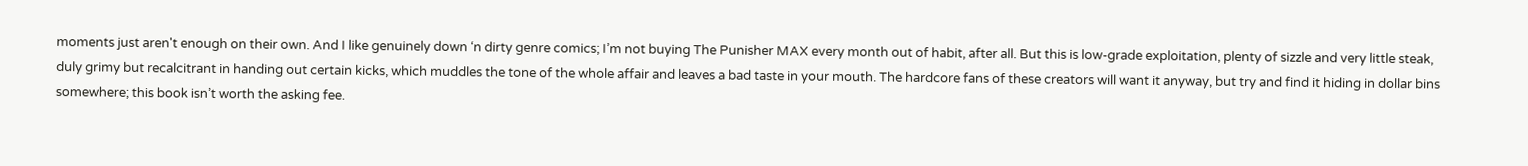moments just aren't enough on their own. And I like genuinely down ‘n dirty genre comics; I’m not buying The Punisher MAX every month out of habit, after all. But this is low-grade exploitation, plenty of sizzle and very little steak, duly grimy but recalcitrant in handing out certain kicks, which muddles the tone of the whole affair and leaves a bad taste in your mouth. The hardcore fans of these creators will want it anyway, but try and find it hiding in dollar bins somewhere; this book isn’t worth the asking fee.